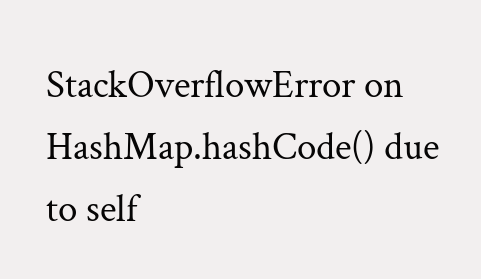StackOverflowError on HashMap.hashCode() due to self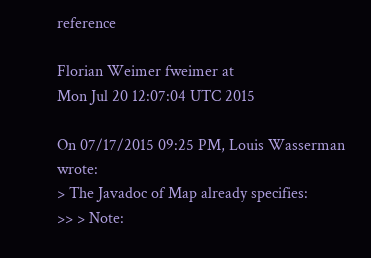reference

Florian Weimer fweimer at
Mon Jul 20 12:07:04 UTC 2015

On 07/17/2015 09:25 PM, Louis Wasserman wrote:
> The Javadoc of Map already specifies:
>> > Note: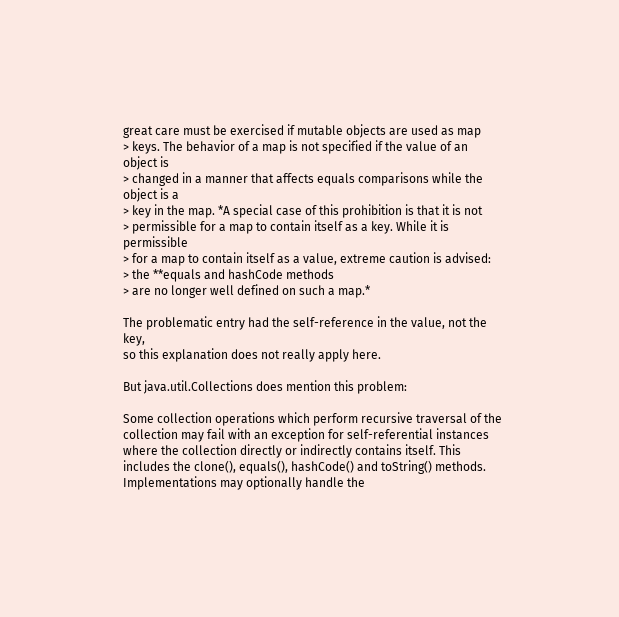great care must be exercised if mutable objects are used as map
> keys. The behavior of a map is not specified if the value of an object is
> changed in a manner that affects equals comparisons while the object is a
> key in the map. *A special case of this prohibition is that it is not
> permissible for a map to contain itself as a key. While it is permissible
> for a map to contain itself as a value, extreme caution is advised:
> the **equals and hashCode methods
> are no longer well defined on such a map.*

The problematic entry had the self-reference in the value, not the key,
so this explanation does not really apply here.

But java.util.Collections does mention this problem:

Some collection operations which perform recursive traversal of the
collection may fail with an exception for self-referential instances
where the collection directly or indirectly contains itself. This
includes the clone(), equals(), hashCode() and toString() methods.
Implementations may optionally handle the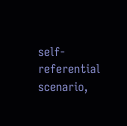self-referential scenario,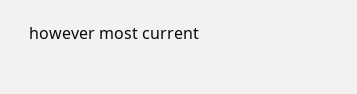however most current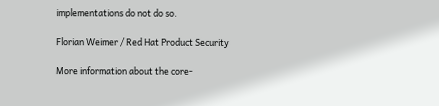implementations do not do so.

Florian Weimer / Red Hat Product Security

More information about the core-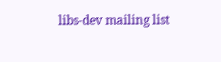libs-dev mailing list